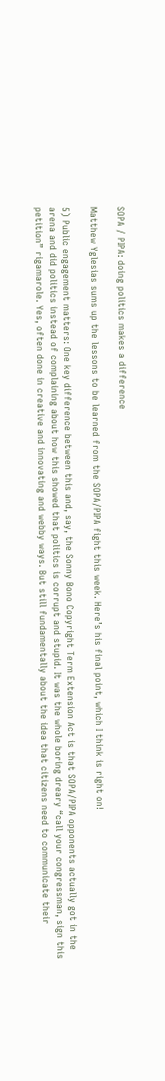SOPA / PIPA: doing politics makes a difference

Matthew Yglesias sums up the lessons to be learned from the SOPA/PIPA fight this week. Here’s his final point, which I think is right on!

5) Public engagement matters: One key difference between this and, say, the Sonny Bono Copyright Term Extension Act is that SOPA/PIPA opponents actually got in the arena and did politics instead of complaining about how this showed that politics is corrupt and stupid. It was the whole boring dreary “call your congressman, sign this petition” rigamarole. Yes, often done in creative and innovating and webby ways. But still fundamentally about the idea that citizens need to communicate their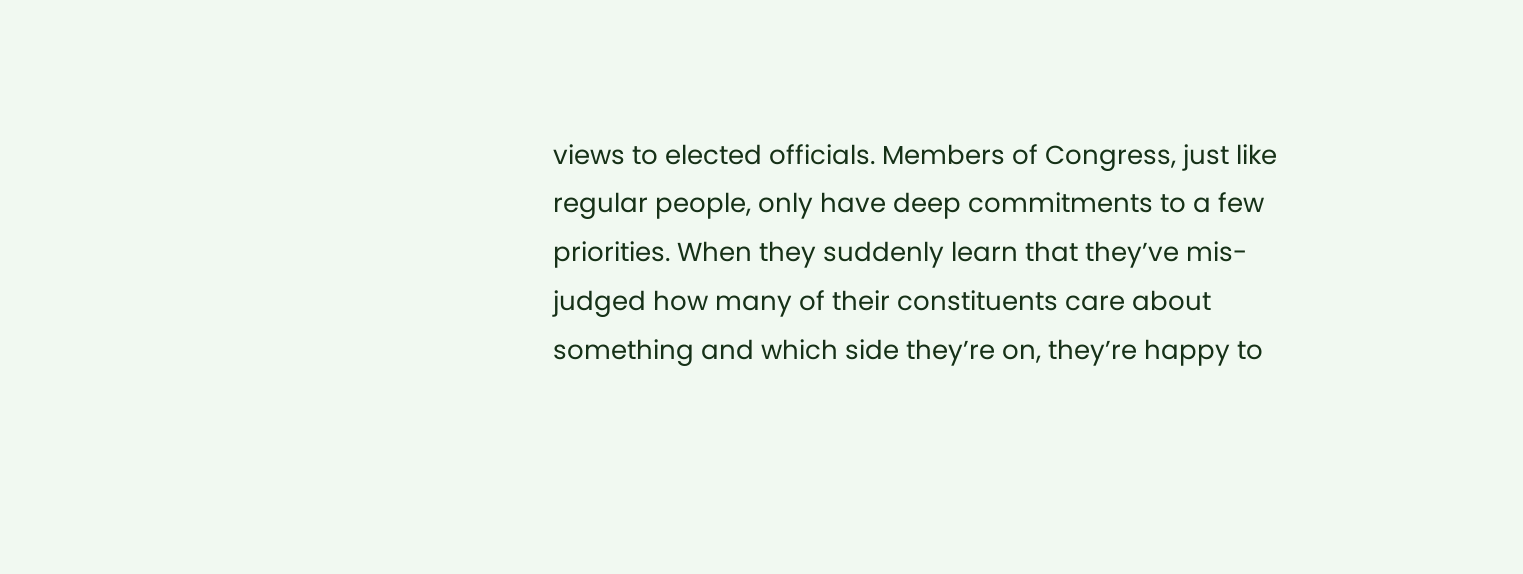views to elected officials. Members of Congress, just like regular people, only have deep commitments to a few priorities. When they suddenly learn that they’ve mis-judged how many of their constituents care about something and which side they’re on, they’re happy to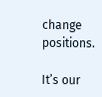change positions.

It’s our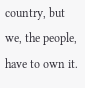country, but we, the people, have to own it.